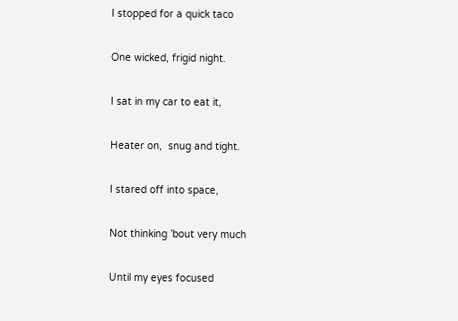I stopped for a quick taco

One wicked, frigid night.

I sat in my car to eat it,

Heater on,  snug and tight.

I stared off into space,

Not thinking ’bout very much

Until my eyes focused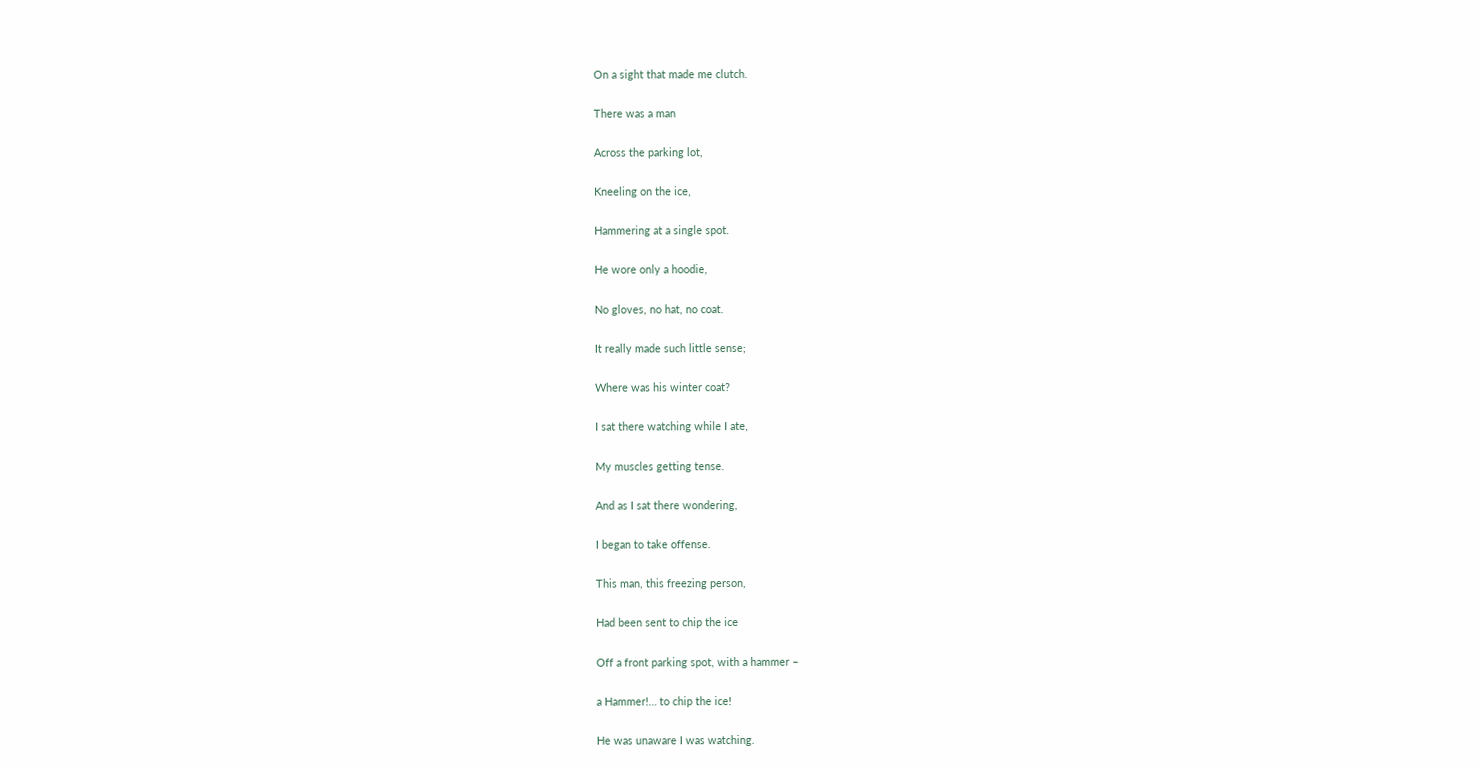On a sight that made me clutch.

There was a man

Across the parking lot,

Kneeling on the ice,

Hammering at a single spot.

He wore only a hoodie,

No gloves, no hat, no coat.

It really made such little sense;

Where was his winter coat?

I sat there watching while I ate,

My muscles getting tense.

And as I sat there wondering,

I began to take offense.

This man, this freezing person,

Had been sent to chip the ice

Off a front parking spot, with a hammer –

a Hammer!… to chip the ice!

He was unaware I was watching.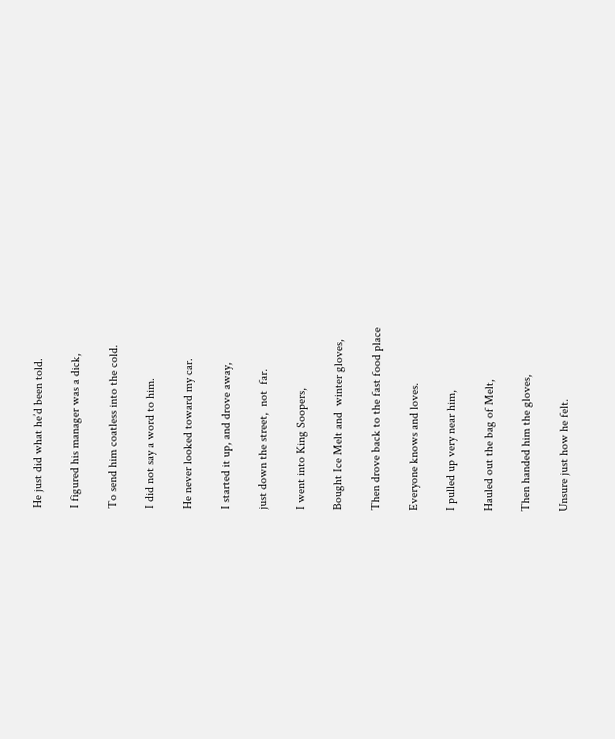He just did what he’d been told.

I figured his manager was a dick,

To send him coatless into the cold.

I did not say a word to him.

He never looked toward my car.

I started it up, and drove away,

just down the street,  not  far.

I went into King Soopers,

Bought Ice Melt and  winter gloves,

Then drove back to the fast food place

Everyone knows and loves.

I pulled up very near him,

Hauled out the bag of Melt,

Then handed him the gloves,

Unsure just how he felt.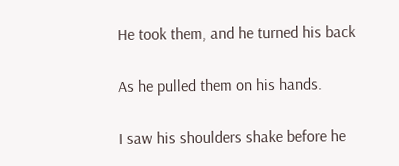He took them, and he turned his back

As he pulled them on his hands.

I saw his shoulders shake before he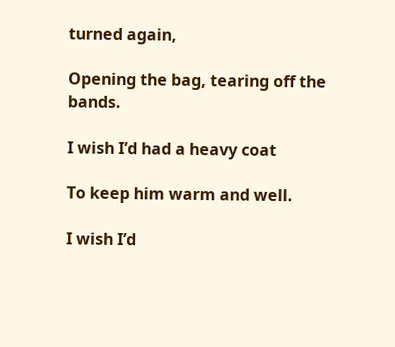turned again,

Opening the bag, tearing off the bands.

I wish I’d had a heavy coat

To keep him warm and well.

I wish I’d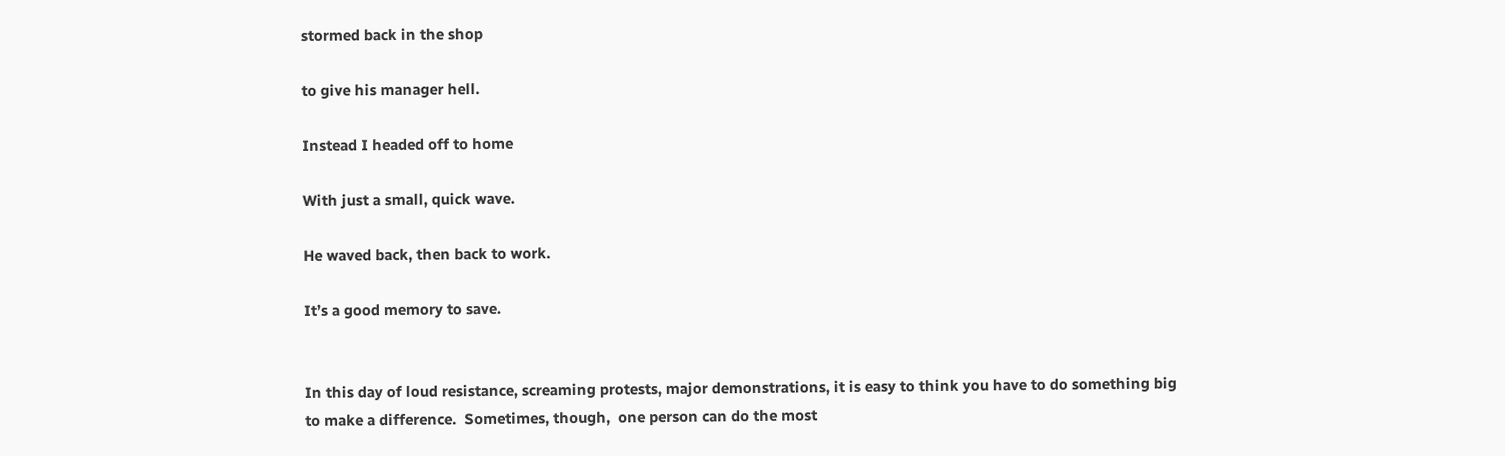stormed back in the shop

to give his manager hell.

Instead I headed off to home

With just a small, quick wave.

He waved back, then back to work.

It’s a good memory to save.


In this day of loud resistance, screaming protests, major demonstrations, it is easy to think you have to do something big to make a difference.  Sometimes, though,  one person can do the most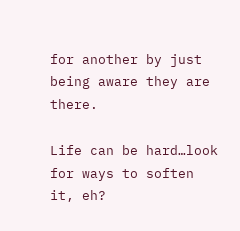for another by just being aware they are there.

Life can be hard…look for ways to soften it, eh?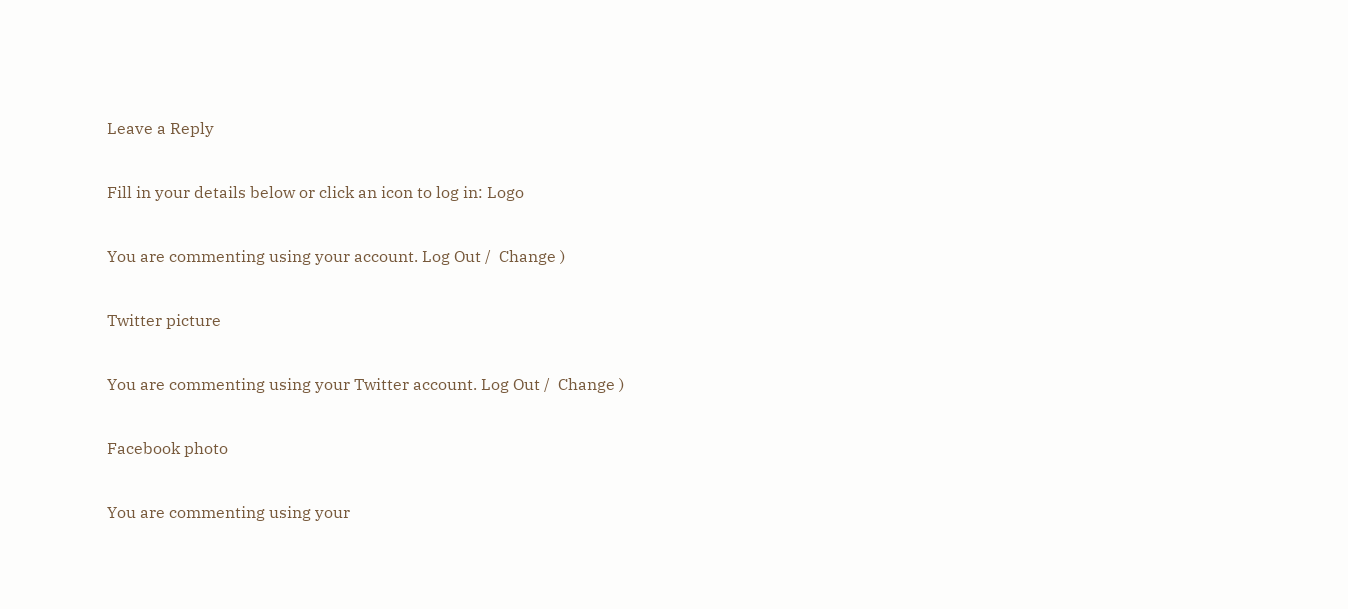Leave a Reply

Fill in your details below or click an icon to log in: Logo

You are commenting using your account. Log Out /  Change )

Twitter picture

You are commenting using your Twitter account. Log Out /  Change )

Facebook photo

You are commenting using your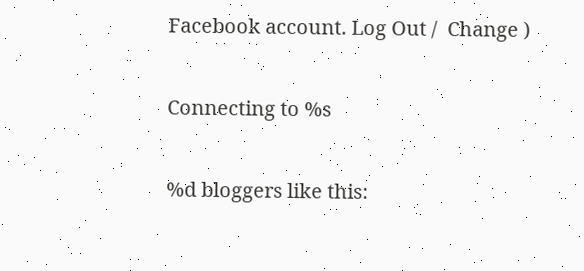Facebook account. Log Out /  Change )

Connecting to %s

%d bloggers like this: